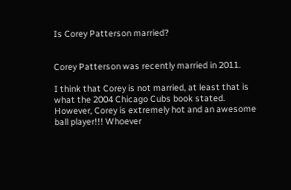Is Corey Patterson married?


Corey Patterson was recently married in 2011.

I think that Corey is not married, at least that is what the 2004 Chicago Cubs book stated. However, Corey is extremely hot and an awesome ball player!!! Whoever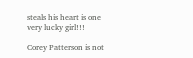steals his heart is one very lucky girl!!!

Corey Patterson is not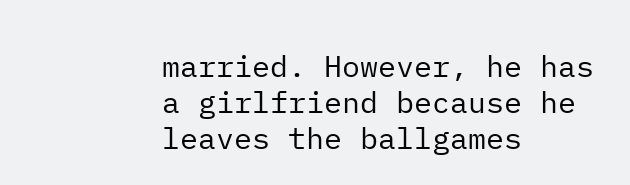married. However, he has a girlfriend because he leaves the ballgames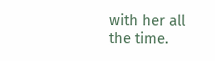with her all the time.